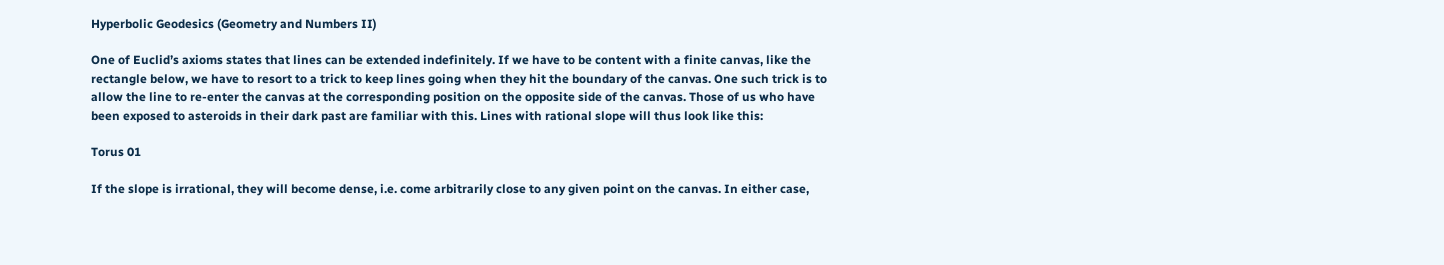Hyperbolic Geodesics (Geometry and Numbers II)

One of Euclid’s axioms states that lines can be extended indefinitely. If we have to be content with a finite canvas, like the rectangle below, we have to resort to a trick to keep lines going when they hit the boundary of the canvas. One such trick is to allow the line to re-enter the canvas at the corresponding position on the opposite side of the canvas. Those of us who have been exposed to asteroids in their dark past are familiar with this. Lines with rational slope will thus look like this:

Torus 01

If the slope is irrational, they will become dense, i.e. come arbitrarily close to any given point on the canvas. In either case,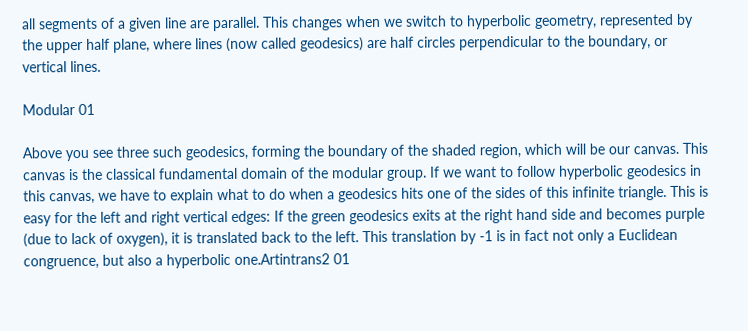all segments of a given line are parallel. This changes when we switch to hyperbolic geometry, represented by the upper half plane, where lines (now called geodesics) are half circles perpendicular to the boundary, or vertical lines.

Modular 01

Above you see three such geodesics, forming the boundary of the shaded region, which will be our canvas. This canvas is the classical fundamental domain of the modular group. If we want to follow hyperbolic geodesics in this canvas, we have to explain what to do when a geodesics hits one of the sides of this infinite triangle. This is easy for the left and right vertical edges: If the green geodesics exits at the right hand side and becomes purple (due to lack of oxygen), it is translated back to the left. This translation by -1 is in fact not only a Euclidean congruence, but also a hyperbolic one.Artintrans2 01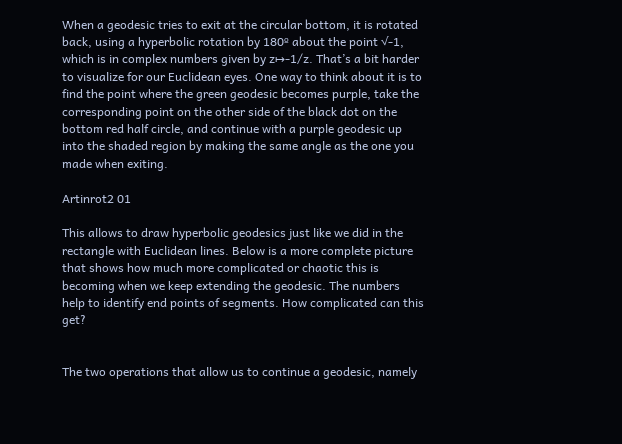When a geodesic tries to exit at the circular bottom, it is rotated back, using a hyperbolic rotation by 180º about the point √-1, which is in complex numbers given by z↦-1/z. That’s a bit harder to visualize for our Euclidean eyes. One way to think about it is to find the point where the green geodesic becomes purple, take the corresponding point on the other side of the black dot on the bottom red half circle, and continue with a purple geodesic up into the shaded region by making the same angle as the one you made when exiting.

Artinrot2 01

This allows to draw hyperbolic geodesics just like we did in the rectangle with Euclidean lines. Below is a more complete picture that shows how much more complicated or chaotic this is becoming when we keep extending the geodesic. The numbers help to identify end points of segments. How complicated can this get?


The two operations that allow us to continue a geodesic, namely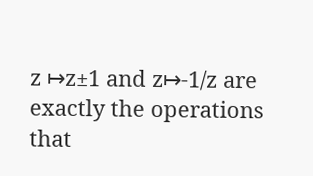z ↦z±1 and z↦-1/z are exactly the operations that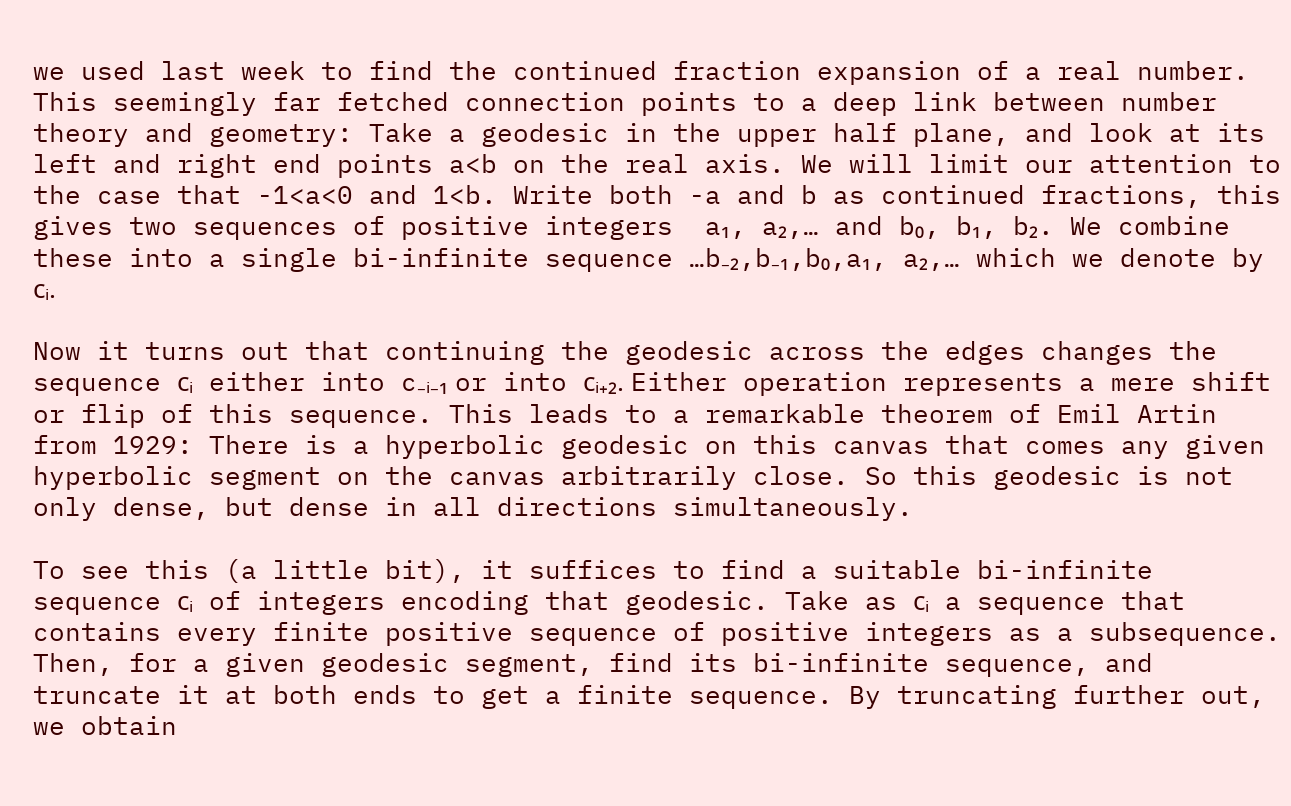we used last week to find the continued fraction expansion of a real number. This seemingly far fetched connection points to a deep link between number theory and geometry: Take a geodesic in the upper half plane, and look at its left and right end points a<b on the real axis. We will limit our attention to the case that -1<a<0 and 1<b. Write both -a and b as continued fractions, this gives two sequences of positive integers  a₁, a₂,… and b₀, b₁, b₂. We combine these into a single bi-infinite sequence …b₋₂,b₋₁,b₀,a₁, a₂,… which we denote by cᵢ.

Now it turns out that continuing the geodesic across the edges changes the sequence cᵢ either into c₋ᵢ₋₁ or into cᵢ₊₂. Either operation represents a mere shift or flip of this sequence. This leads to a remarkable theorem of Emil Artin from 1929: There is a hyperbolic geodesic on this canvas that comes any given hyperbolic segment on the canvas arbitrarily close. So this geodesic is not only dense, but dense in all directions simultaneously.

To see this (a little bit), it suffices to find a suitable bi-infinite sequence cᵢ of integers encoding that geodesic. Take as cᵢ a sequence that contains every finite positive sequence of positive integers as a subsequence. Then, for a given geodesic segment, find its bi-infinite sequence, and truncate it at both ends to get a finite sequence. By truncating further out, we obtain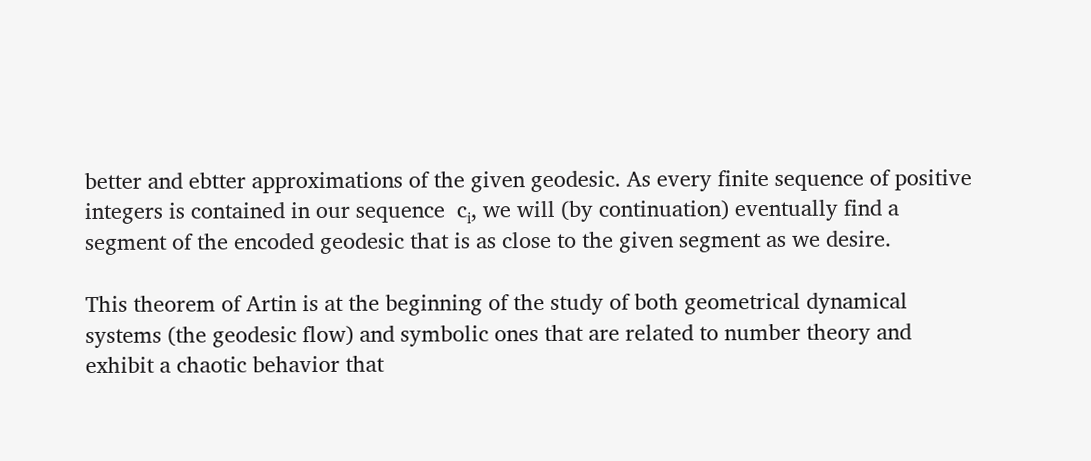better and ebtter approximations of the given geodesic. As every finite sequence of positive integers is contained in our sequence  cᵢ, we will (by continuation) eventually find a segment of the encoded geodesic that is as close to the given segment as we desire.

This theorem of Artin is at the beginning of the study of both geometrical dynamical systems (the geodesic flow) and symbolic ones that are related to number theory and exhibit a chaotic behavior that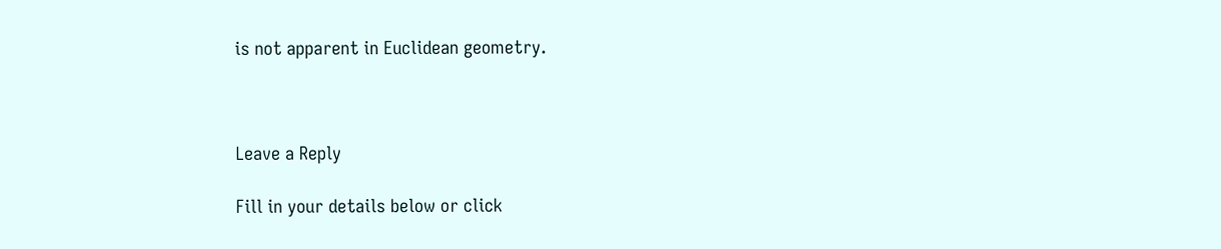is not apparent in Euclidean geometry.



Leave a Reply

Fill in your details below or click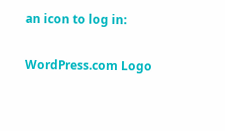an icon to log in:

WordPress.com Logo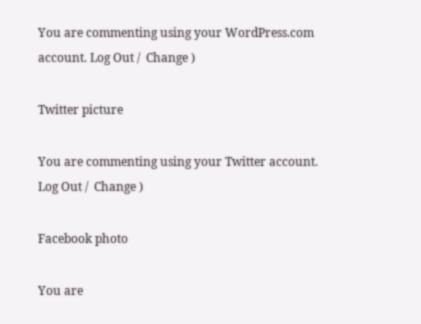You are commenting using your WordPress.com account. Log Out /  Change )

Twitter picture

You are commenting using your Twitter account. Log Out /  Change )

Facebook photo

You are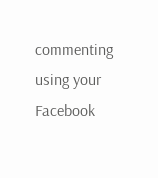commenting using your Facebook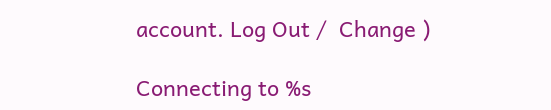account. Log Out /  Change )

Connecting to %s